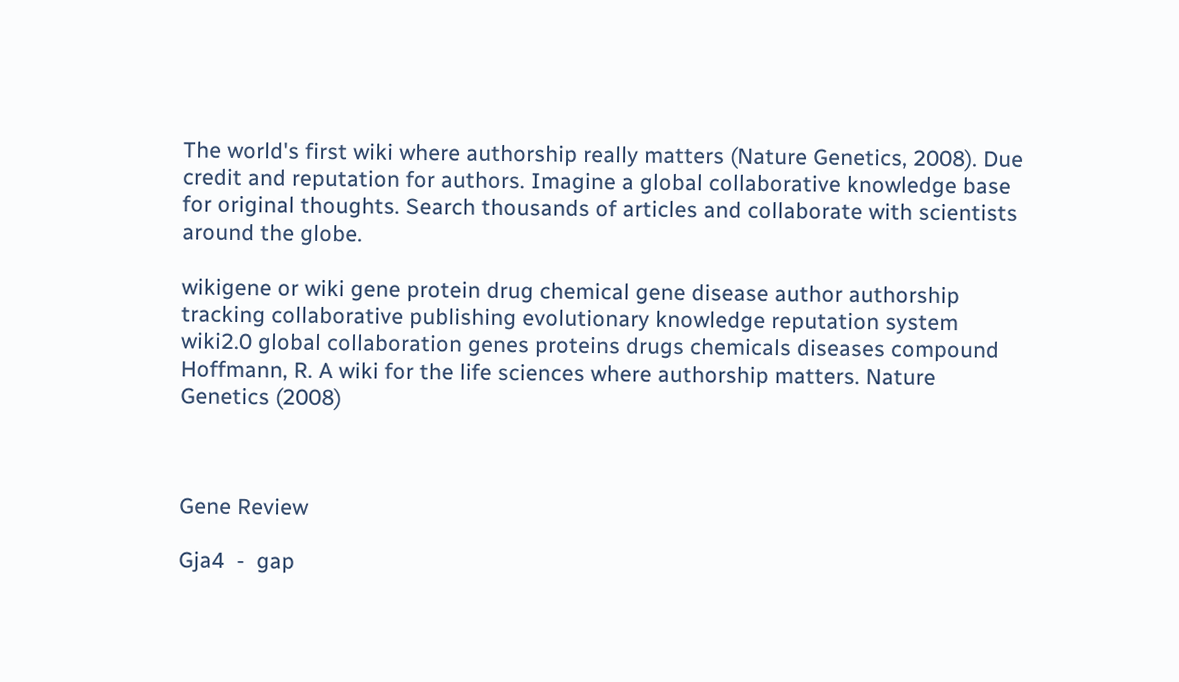The world's first wiki where authorship really matters (Nature Genetics, 2008). Due credit and reputation for authors. Imagine a global collaborative knowledge base for original thoughts. Search thousands of articles and collaborate with scientists around the globe.

wikigene or wiki gene protein drug chemical gene disease author authorship tracking collaborative publishing evolutionary knowledge reputation system wiki2.0 global collaboration genes proteins drugs chemicals diseases compound
Hoffmann, R. A wiki for the life sciences where authorship matters. Nature Genetics (2008)



Gene Review

Gja4  -  gap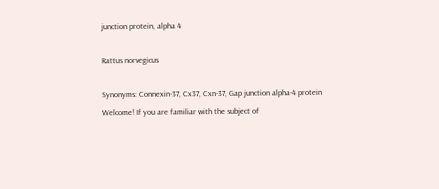junction protein, alpha 4

Rattus norvegicus

Synonyms: Connexin-37, Cx37, Cxn-37, Gap junction alpha-4 protein
Welcome! If you are familiar with the subject of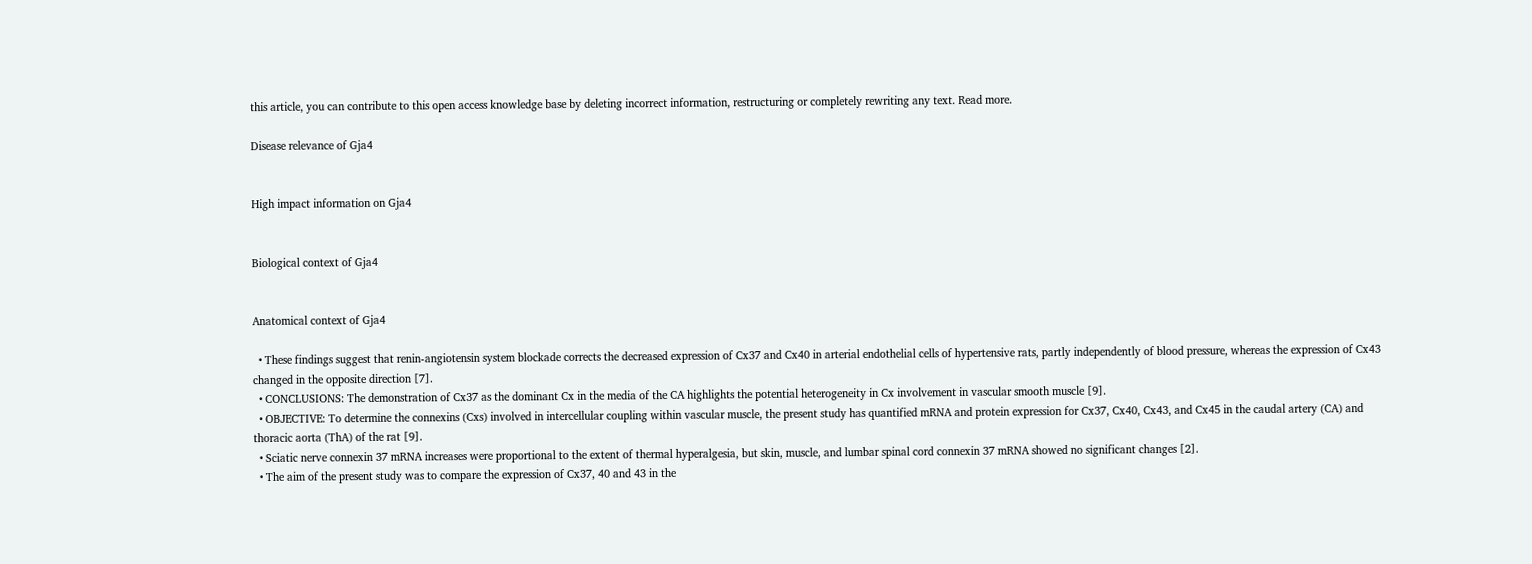this article, you can contribute to this open access knowledge base by deleting incorrect information, restructuring or completely rewriting any text. Read more.

Disease relevance of Gja4


High impact information on Gja4


Biological context of Gja4


Anatomical context of Gja4

  • These findings suggest that renin-angiotensin system blockade corrects the decreased expression of Cx37 and Cx40 in arterial endothelial cells of hypertensive rats, partly independently of blood pressure, whereas the expression of Cx43 changed in the opposite direction [7].
  • CONCLUSIONS: The demonstration of Cx37 as the dominant Cx in the media of the CA highlights the potential heterogeneity in Cx involvement in vascular smooth muscle [9].
  • OBJECTIVE: To determine the connexins (Cxs) involved in intercellular coupling within vascular muscle, the present study has quantified mRNA and protein expression for Cx37, Cx40, Cx43, and Cx45 in the caudal artery (CA) and thoracic aorta (ThA) of the rat [9].
  • Sciatic nerve connexin 37 mRNA increases were proportional to the extent of thermal hyperalgesia, but skin, muscle, and lumbar spinal cord connexin 37 mRNA showed no significant changes [2].
  • The aim of the present study was to compare the expression of Cx37, 40 and 43 in the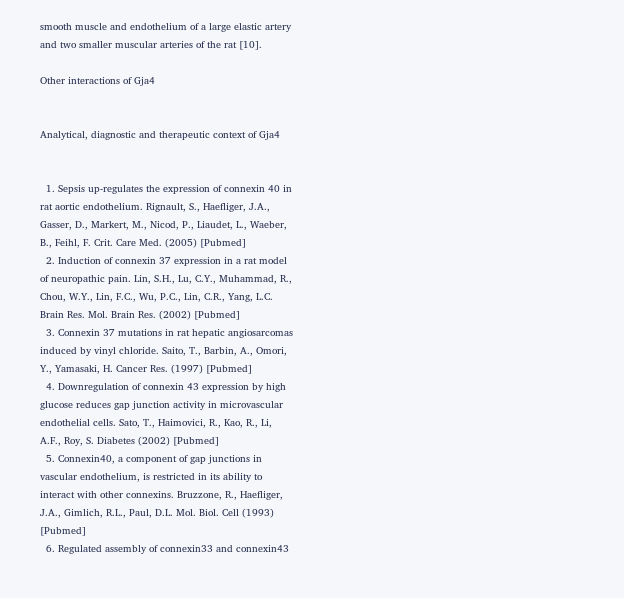smooth muscle and endothelium of a large elastic artery and two smaller muscular arteries of the rat [10].

Other interactions of Gja4


Analytical, diagnostic and therapeutic context of Gja4


  1. Sepsis up-regulates the expression of connexin 40 in rat aortic endothelium. Rignault, S., Haefliger, J.A., Gasser, D., Markert, M., Nicod, P., Liaudet, L., Waeber, B., Feihl, F. Crit. Care Med. (2005) [Pubmed]
  2. Induction of connexin 37 expression in a rat model of neuropathic pain. Lin, S.H., Lu, C.Y., Muhammad, R., Chou, W.Y., Lin, F.C., Wu, P.C., Lin, C.R., Yang, L.C. Brain Res. Mol. Brain Res. (2002) [Pubmed]
  3. Connexin 37 mutations in rat hepatic angiosarcomas induced by vinyl chloride. Saito, T., Barbin, A., Omori, Y., Yamasaki, H. Cancer Res. (1997) [Pubmed]
  4. Downregulation of connexin 43 expression by high glucose reduces gap junction activity in microvascular endothelial cells. Sato, T., Haimovici, R., Kao, R., Li, A.F., Roy, S. Diabetes (2002) [Pubmed]
  5. Connexin40, a component of gap junctions in vascular endothelium, is restricted in its ability to interact with other connexins. Bruzzone, R., Haefliger, J.A., Gimlich, R.L., Paul, D.L. Mol. Biol. Cell (1993) [Pubmed]
  6. Regulated assembly of connexin33 and connexin43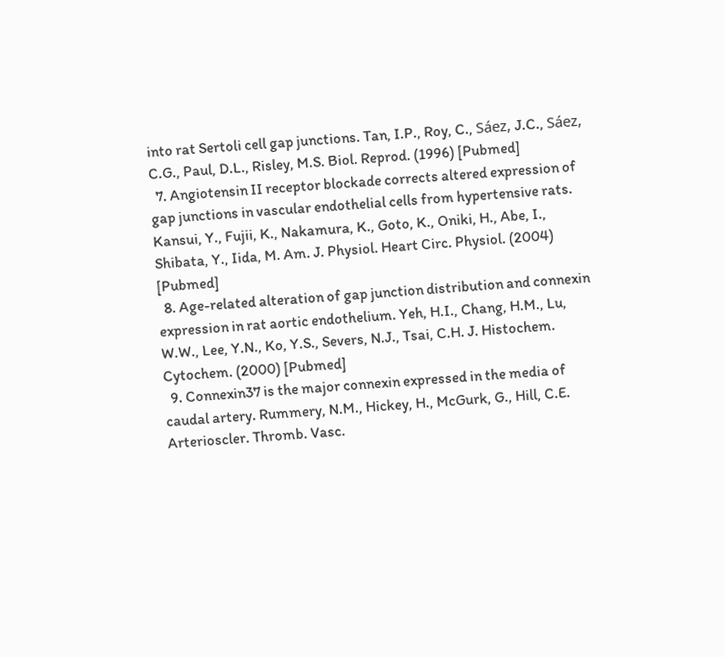into rat Sertoli cell gap junctions. Tan, I.P., Roy, C., Sáez, J.C., Sáez, C.G., Paul, D.L., Risley, M.S. Biol. Reprod. (1996) [Pubmed]
  7. Angiotensin II receptor blockade corrects altered expression of gap junctions in vascular endothelial cells from hypertensive rats. Kansui, Y., Fujii, K., Nakamura, K., Goto, K., Oniki, H., Abe, I., Shibata, Y., Iida, M. Am. J. Physiol. Heart Circ. Physiol. (2004) [Pubmed]
  8. Age-related alteration of gap junction distribution and connexin expression in rat aortic endothelium. Yeh, H.I., Chang, H.M., Lu, W.W., Lee, Y.N., Ko, Y.S., Severs, N.J., Tsai, C.H. J. Histochem. Cytochem. (2000) [Pubmed]
  9. Connexin37 is the major connexin expressed in the media of caudal artery. Rummery, N.M., Hickey, H., McGurk, G., Hill, C.E. Arterioscler. Thromb. Vasc.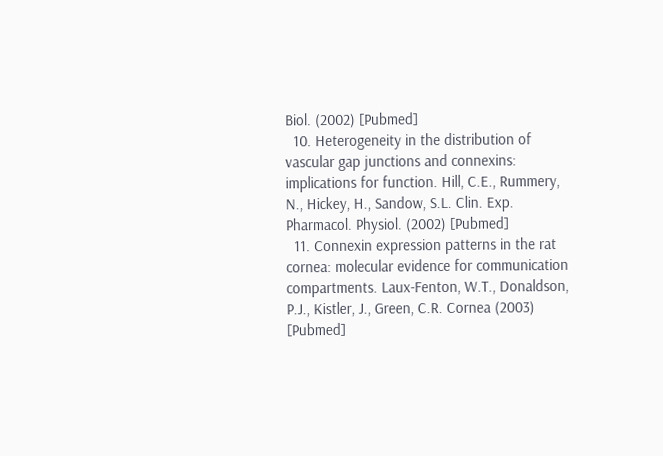Biol. (2002) [Pubmed]
  10. Heterogeneity in the distribution of vascular gap junctions and connexins: implications for function. Hill, C.E., Rummery, N., Hickey, H., Sandow, S.L. Clin. Exp. Pharmacol. Physiol. (2002) [Pubmed]
  11. Connexin expression patterns in the rat cornea: molecular evidence for communication compartments. Laux-Fenton, W.T., Donaldson, P.J., Kistler, J., Green, C.R. Cornea (2003) [Pubmed]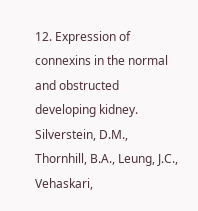12. Expression of connexins in the normal and obstructed developing kidney. Silverstein, D.M., Thornhill, B.A., Leung, J.C., Vehaskari,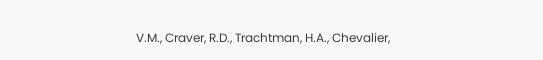V.M., Craver, R.D., Trachtman, H.A., Chevalier,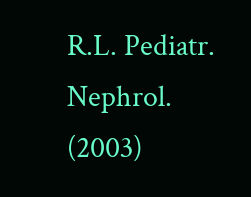R.L. Pediatr. Nephrol. (2003)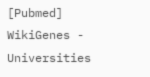[Pubmed]
WikiGenes - Universities